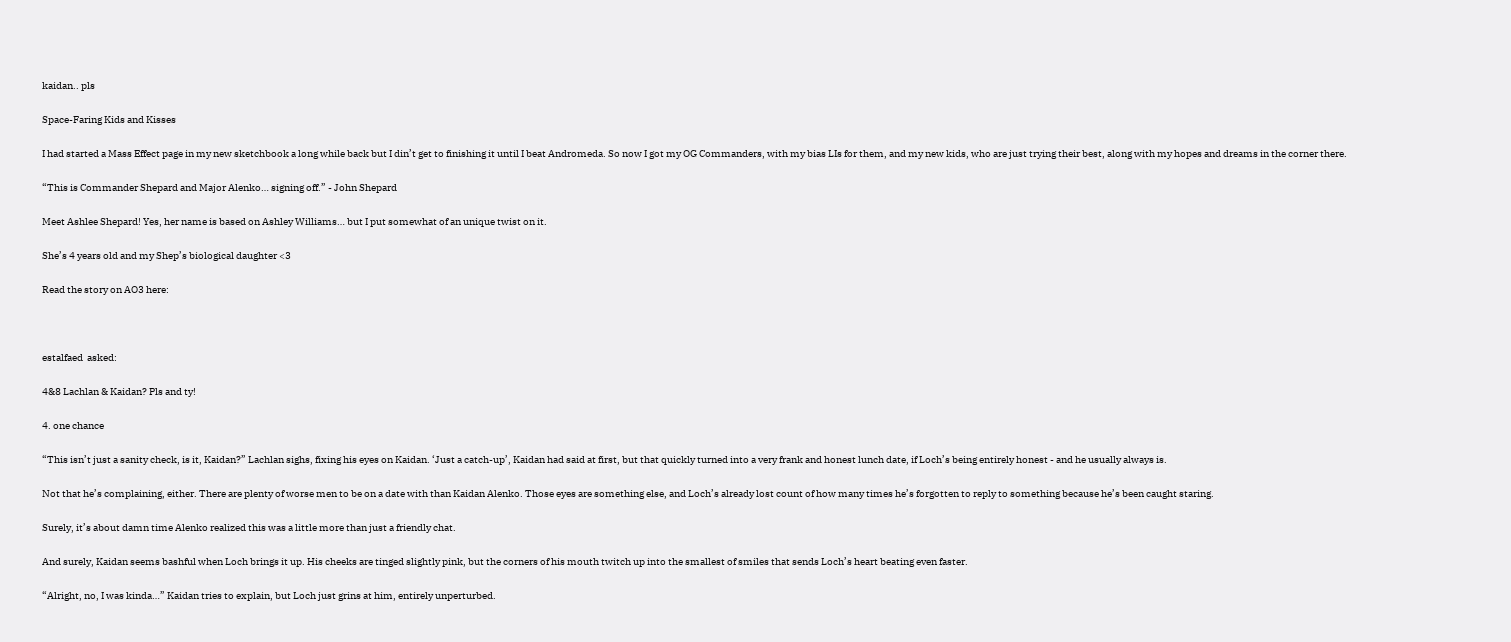kaidan.. pls

Space-Faring Kids and Kisses

I had started a Mass Effect page in my new sketchbook a long while back but I din’t get to finishing it until I beat Andromeda. So now I got my OG Commanders, with my bias LIs for them, and my new kids, who are just trying their best, along with my hopes and dreams in the corner there.

“This is Commander Shepard and Major Alenko… signing off.” - John Shepard

Meet Ashlee Shepard! Yes, her name is based on Ashley Williams… but I put somewhat of an unique twist on it.

She’s 4 years old and my Shep’s biological daughter <3

Read the story on AO3 here:



estalfaed  asked:

4&8 Lachlan & Kaidan? Pls and ty!

4. one chance

“This isn’t just a sanity check, is it, Kaidan?” Lachlan sighs, fixing his eyes on Kaidan. ‘Just a catch-up’, Kaidan had said at first, but that quickly turned into a very frank and honest lunch date, if Loch’s being entirely honest - and he usually always is.

Not that he’s complaining, either. There are plenty of worse men to be on a date with than Kaidan Alenko. Those eyes are something else, and Loch’s already lost count of how many times he’s forgotten to reply to something because he’s been caught staring.

Surely, it’s about damn time Alenko realized this was a little more than just a friendly chat.

And surely, Kaidan seems bashful when Loch brings it up. His cheeks are tinged slightly pink, but the corners of his mouth twitch up into the smallest of smiles that sends Loch’s heart beating even faster.

“Alright, no, I was kinda…” Kaidan tries to explain, but Loch just grins at him, entirely unperturbed.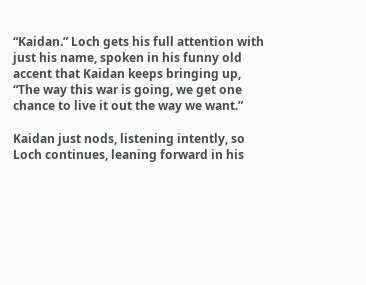“Kaidan.” Loch gets his full attention with just his name, spoken in his funny old accent that Kaidan keeps bringing up, “The way this war is going, we get one chance to live it out the way we want.”

Kaidan just nods, listening intently, so Loch continues, leaning forward in his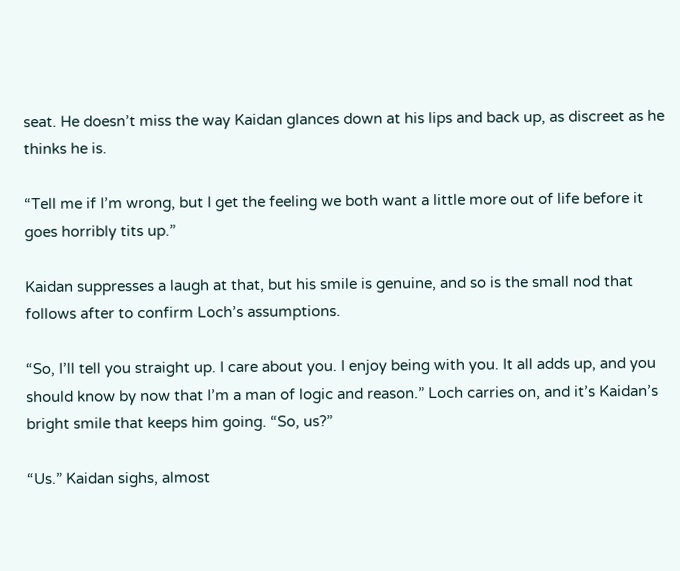seat. He doesn’t miss the way Kaidan glances down at his lips and back up, as discreet as he thinks he is.

“Tell me if I’m wrong, but I get the feeling we both want a little more out of life before it goes horribly tits up.”

Kaidan suppresses a laugh at that, but his smile is genuine, and so is the small nod that follows after to confirm Loch’s assumptions.

“So, I’ll tell you straight up. I care about you. I enjoy being with you. It all adds up, and you should know by now that I’m a man of logic and reason.” Loch carries on, and it’s Kaidan’s bright smile that keeps him going. “So, us?”

“Us.” Kaidan sighs, almost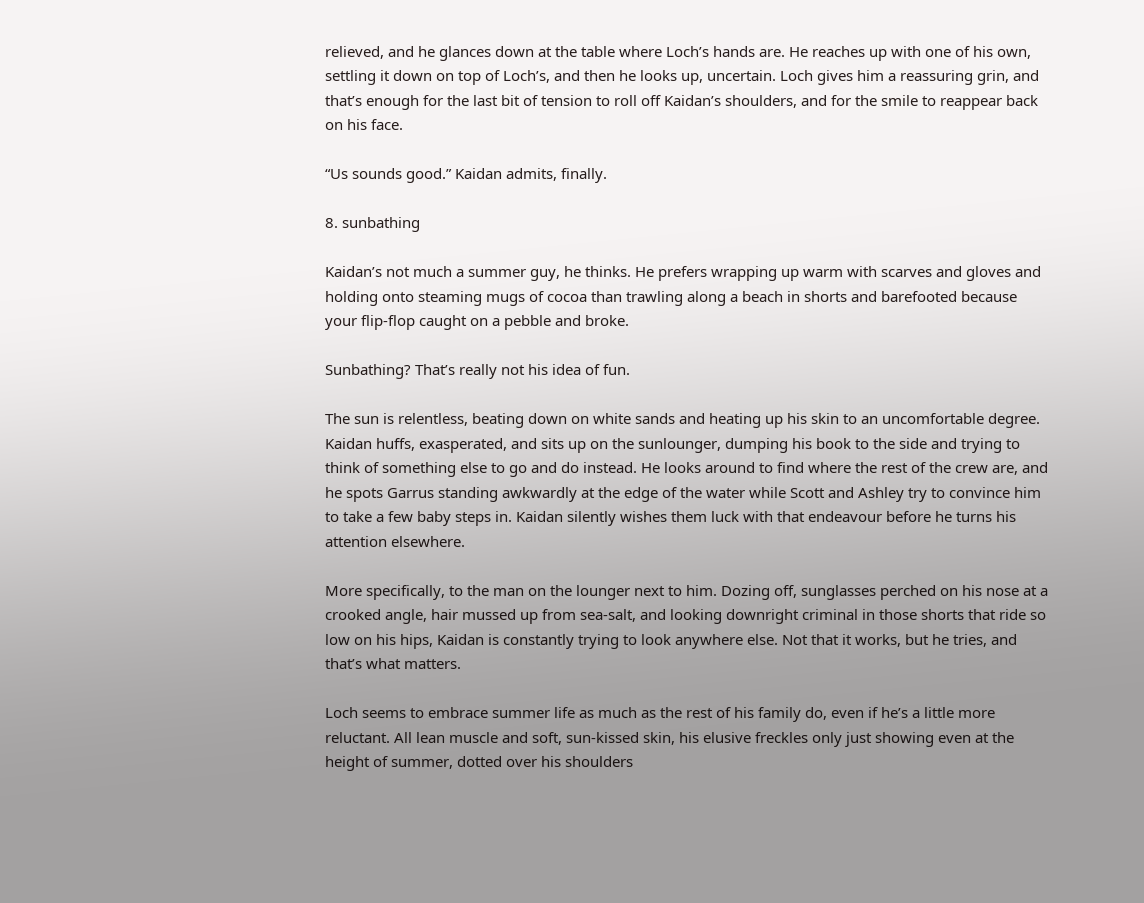relieved, and he glances down at the table where Loch’s hands are. He reaches up with one of his own, settling it down on top of Loch’s, and then he looks up, uncertain. Loch gives him a reassuring grin, and that’s enough for the last bit of tension to roll off Kaidan’s shoulders, and for the smile to reappear back on his face.

“Us sounds good.” Kaidan admits, finally.

8. sunbathing

Kaidan’s not much a summer guy, he thinks. He prefers wrapping up warm with scarves and gloves and holding onto steaming mugs of cocoa than trawling along a beach in shorts and barefooted because your flip-flop caught on a pebble and broke.

Sunbathing? That’s really not his idea of fun.

The sun is relentless, beating down on white sands and heating up his skin to an uncomfortable degree. Kaidan huffs, exasperated, and sits up on the sunlounger, dumping his book to the side and trying to think of something else to go and do instead. He looks around to find where the rest of the crew are, and he spots Garrus standing awkwardly at the edge of the water while Scott and Ashley try to convince him to take a few baby steps in. Kaidan silently wishes them luck with that endeavour before he turns his attention elsewhere.

More specifically, to the man on the lounger next to him. Dozing off, sunglasses perched on his nose at a crooked angle, hair mussed up from sea-salt, and looking downright criminal in those shorts that ride so low on his hips, Kaidan is constantly trying to look anywhere else. Not that it works, but he tries, and that’s what matters.

Loch seems to embrace summer life as much as the rest of his family do, even if he’s a little more reluctant. All lean muscle and soft, sun-kissed skin, his elusive freckles only just showing even at the height of summer, dotted over his shoulders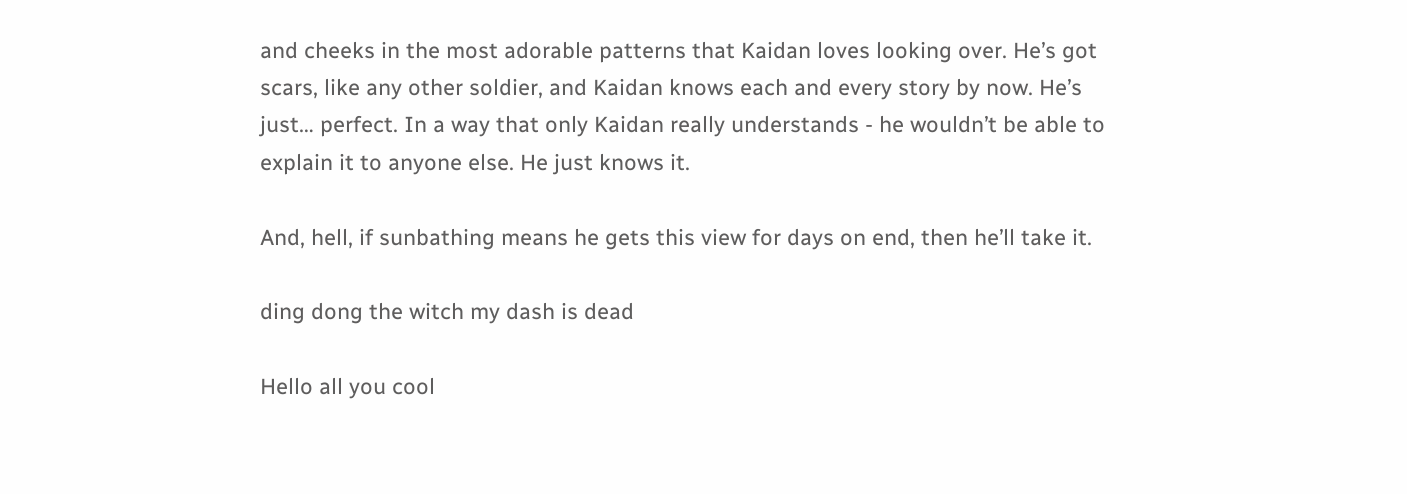and cheeks in the most adorable patterns that Kaidan loves looking over. He’s got scars, like any other soldier, and Kaidan knows each and every story by now. He’s just… perfect. In a way that only Kaidan really understands - he wouldn’t be able to explain it to anyone else. He just knows it.

And, hell, if sunbathing means he gets this view for days on end, then he’ll take it.

ding dong the witch my dash is dead

Hello all you cool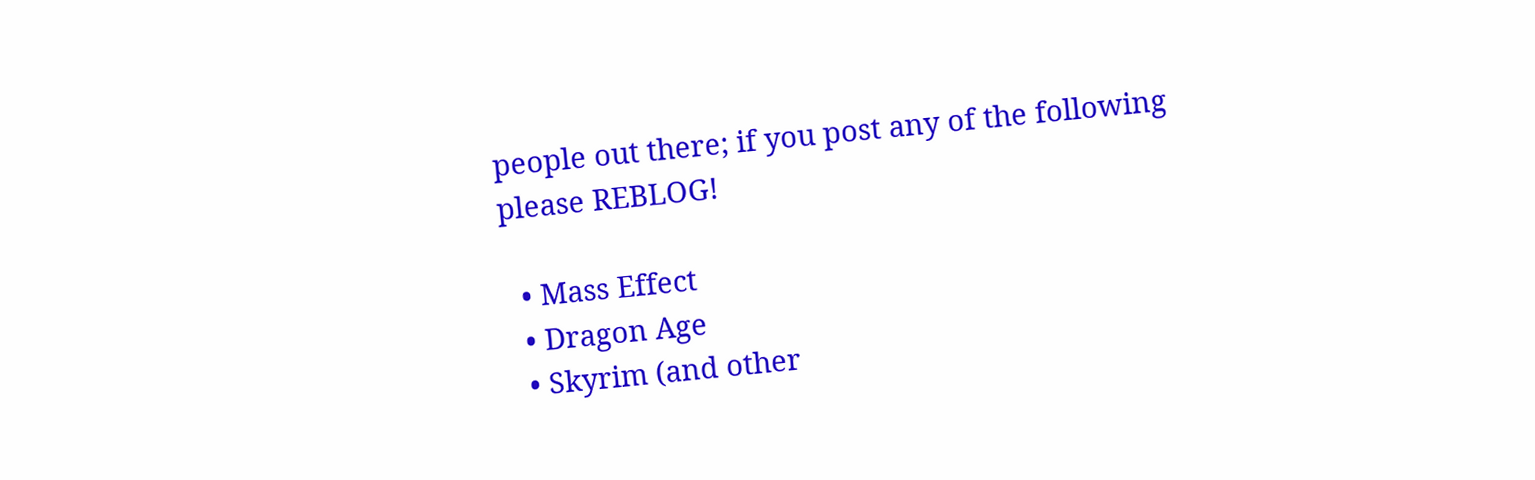people out there; if you post any of the following please REBLOG!

  • Mass Effect
  • Dragon Age
  • Skyrim (and other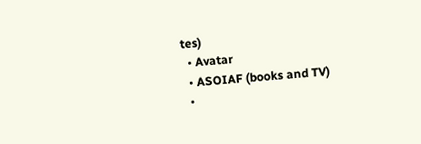tes)
  • Avatar
  • ASOIAF (books and TV)
  •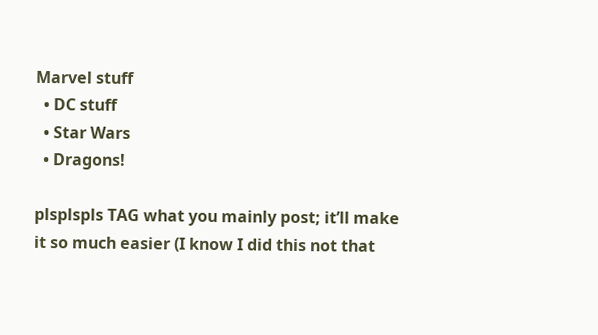Marvel stuff
  • DC stuff
  • Star Wars
  • Dragons!

plsplspls TAG what you mainly post; it’ll make it so much easier (I know I did this not that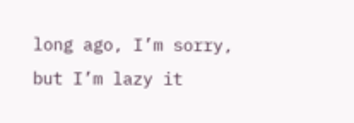long ago, I’m sorry, but I’m lazy it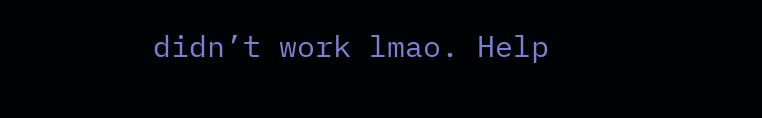didn’t work lmao. Help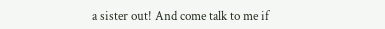a sister out! And come talk to me if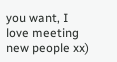you want, I love meeting new people xx)